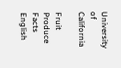University of California

Fruit Produce Facts English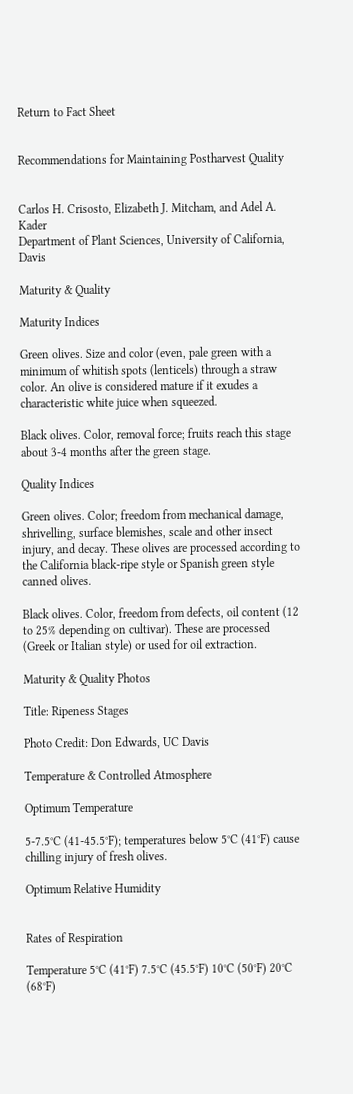Return to Fact Sheet


Recommendations for Maintaining Postharvest Quality


Carlos H. Crisosto, Elizabeth J. Mitcham, and Adel A. Kader
Department of Plant Sciences, University of California, Davis

Maturity & Quality

Maturity Indices

Green olives. Size and color (even, pale green with a minimum of whitish spots (lenticels) through a straw color. An olive is considered mature if it exudes a characteristic white juice when squeezed.

Black olives. Color, removal force; fruits reach this stage about 3-4 months after the green stage.

Quality Indices

Green olives. Color; freedom from mechanical damage, shrivelling, surface blemishes, scale and other insect injury, and decay. These olives are processed according to the California black-ripe style or Spanish green style canned olives.

Black olives. Color, freedom from defects, oil content (12 to 25% depending on cultivar). These are processed (Greek or Italian style) or used for oil extraction.

Maturity & Quality Photos

Title: Ripeness Stages

Photo Credit: Don Edwards, UC Davis

Temperature & Controlled Atmosphere

Optimum Temperature

5-7.5°C (41-45.5°F); temperatures below 5°C (41°F) cause chilling injury of fresh olives.

Optimum Relative Humidity


Rates of Respiration

Temperature 5°C (41°F) 7.5°C (45.5°F) 10°C (50°F) 20°C (68°F)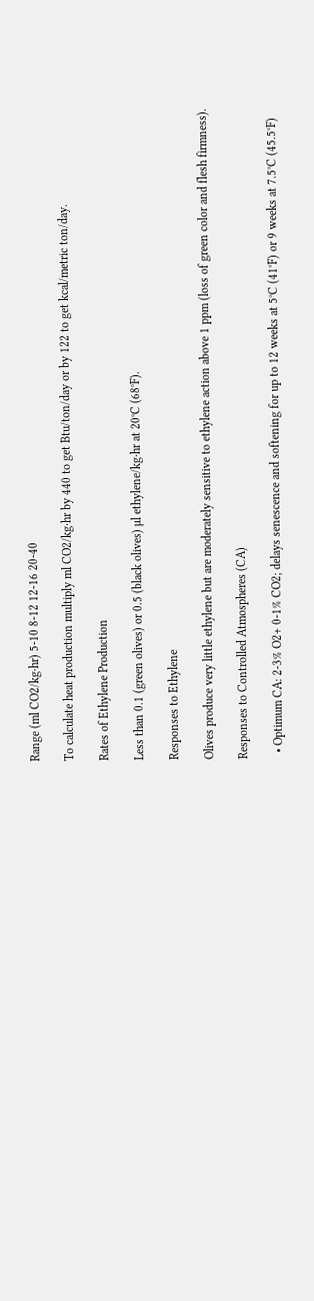Range (ml CO2/kg·hr) 5-10 8-12 12-16 20-40

To calculate heat production multiply ml CO2/kg·hr by 440 to get Btu/ton/day or by 122 to get kcal/metric ton/day.

Rates of Ethylene Production

Less than 0.1 (green olives) or 0.5 (black olives) µl ethylene/kg·hr at 20°C (68°F).

Responses to Ethylene

Olives produce very little ethylene but are moderately sensitive to ethylene action above 1 ppm (loss of green color and flesh firmness).

Responses to Controlled Atmospheres (CA)

  • Optimum CA: 2-3% O2+ 0-1% CO2; delays senescence and softening for up to 12 weeks at 5°C (41°F) or 9 weeks at 7.5°C (45.5°F)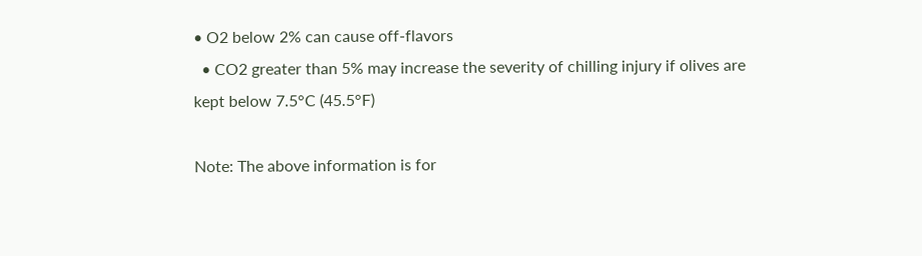• O2 below 2% can cause off-flavors
  • CO2 greater than 5% may increase the severity of chilling injury if olives are kept below 7.5°C (45.5°F)

Note: The above information is for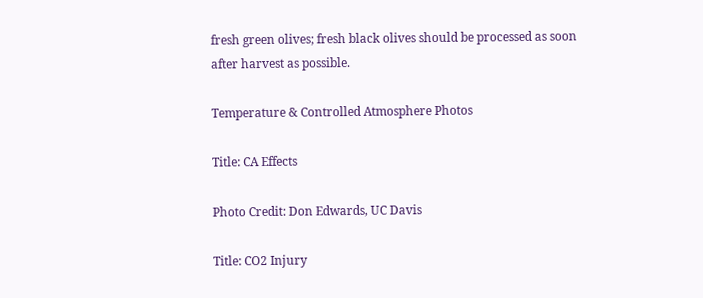fresh green olives; fresh black olives should be processed as soon after harvest as possible.

Temperature & Controlled Atmosphere Photos

Title: CA Effects

Photo Credit: Don Edwards, UC Davis

Title: CO2 Injury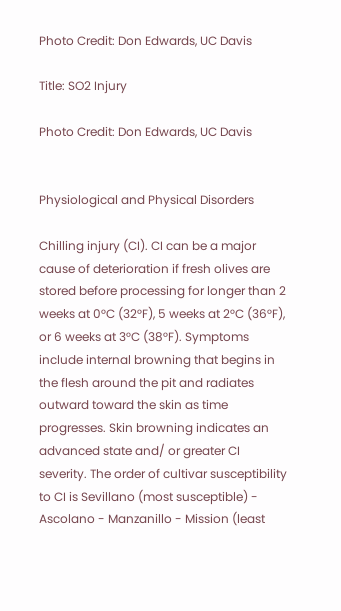Photo Credit: Don Edwards, UC Davis

Title: SO2 Injury

Photo Credit: Don Edwards, UC Davis


Physiological and Physical Disorders

Chilling injury (CI). CI can be a major cause of deterioration if fresh olives are stored before processing for longer than 2 weeks at 0°C (32°F), 5 weeks at 2°C (36°F), or 6 weeks at 3°C (38°F). Symptoms include internal browning that begins in the flesh around the pit and radiates outward toward the skin as time progresses. Skin browning indicates an advanced state and/ or greater CI severity. The order of cultivar susceptibility to CI is Sevillano (most susceptible) - Ascolano - Manzanillo - Mission (least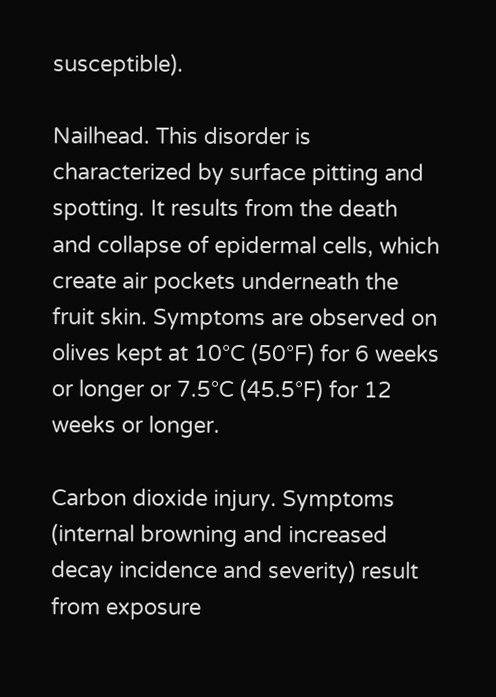susceptible).

Nailhead. This disorder is characterized by surface pitting and spotting. It results from the death and collapse of epidermal cells, which create air pockets underneath the fruit skin. Symptoms are observed on olives kept at 10°C (50°F) for 6 weeks or longer or 7.5°C (45.5°F) for 12 weeks or longer.

Carbon dioxide injury. Symptoms (internal browning and increased decay incidence and severity) result from exposure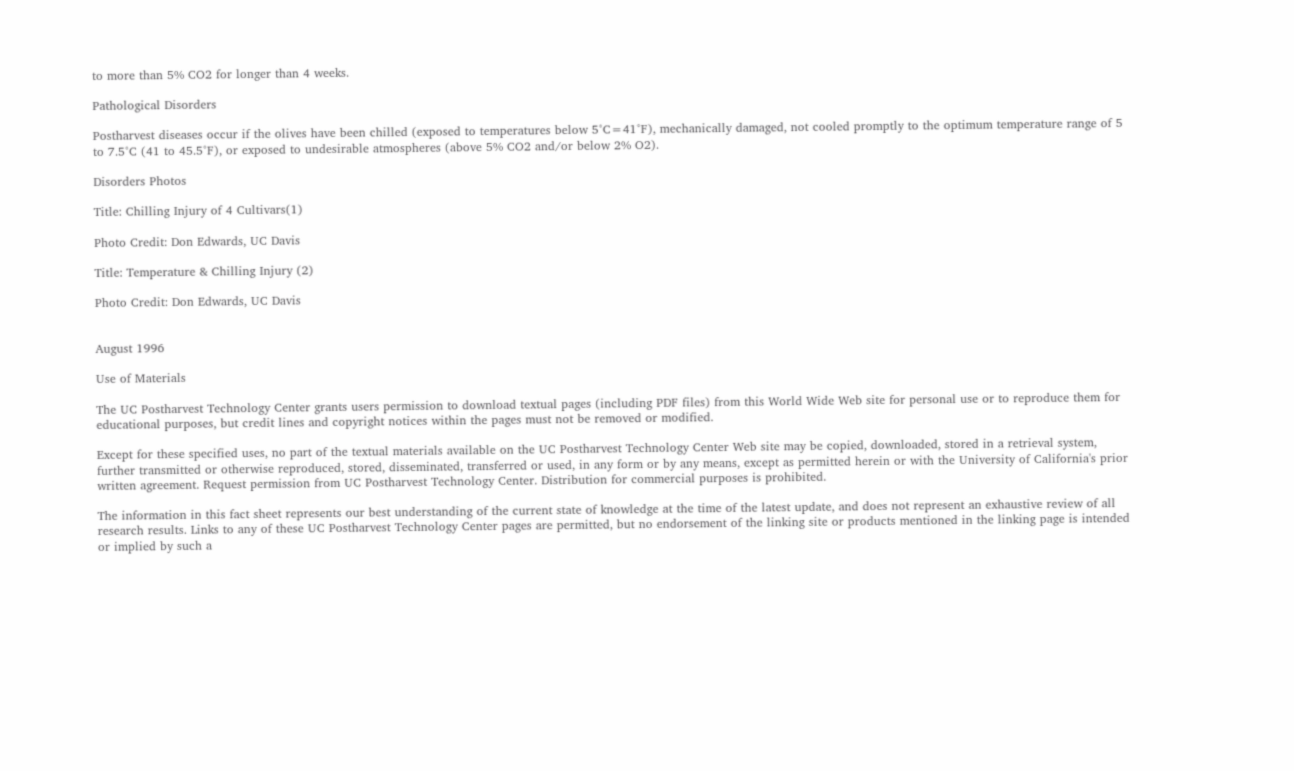to more than 5% CO2 for longer than 4 weeks.

Pathological Disorders

Postharvest diseases occur if the olives have been chilled (exposed to temperatures below 5°C=41°F), mechanically damaged, not cooled promptly to the optimum temperature range of 5 to 7.5°C (41 to 45.5°F), or exposed to undesirable atmospheres (above 5% CO2 and/or below 2% O2).

Disorders Photos

Title: Chilling Injury of 4 Cultivars(1)

Photo Credit: Don Edwards, UC Davis

Title: Temperature & Chilling Injury (2)

Photo Credit: Don Edwards, UC Davis


August 1996

Use of Materials

The UC Postharvest Technology Center grants users permission to download textual pages (including PDF files) from this World Wide Web site for personal use or to reproduce them for educational purposes, but credit lines and copyright notices within the pages must not be removed or modified.

Except for these specified uses, no part of the textual materials available on the UC Postharvest Technology Center Web site may be copied, downloaded, stored in a retrieval system, further transmitted or otherwise reproduced, stored, disseminated, transferred or used, in any form or by any means, except as permitted herein or with the University of California's prior written agreement. Request permission from UC Postharvest Technology Center. Distribution for commercial purposes is prohibited.

The information in this fact sheet represents our best understanding of the current state of knowledge at the time of the latest update, and does not represent an exhaustive review of all research results. Links to any of these UC Postharvest Technology Center pages are permitted, but no endorsement of the linking site or products mentioned in the linking page is intended or implied by such a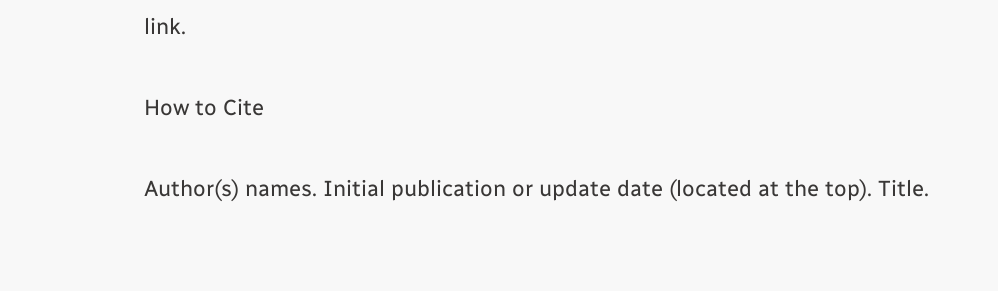link.

How to Cite

Author(s) names. Initial publication or update date (located at the top). Title.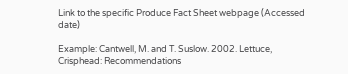Link to the specific Produce Fact Sheet webpage (Accessed date)

Example: Cantwell, M. and T. Suslow. 2002. Lettuce, Crisphead: Recommendations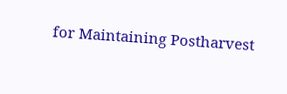for Maintaining Postharvest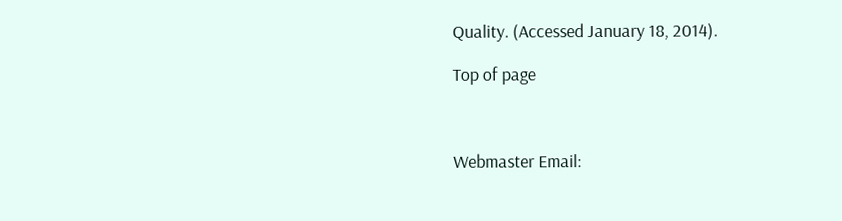Quality. (Accessed January 18, 2014).

Top of page



Webmaster Email: